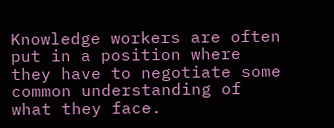Knowledge workers are often put in a position where they have to negotiate some common understanding of what they face.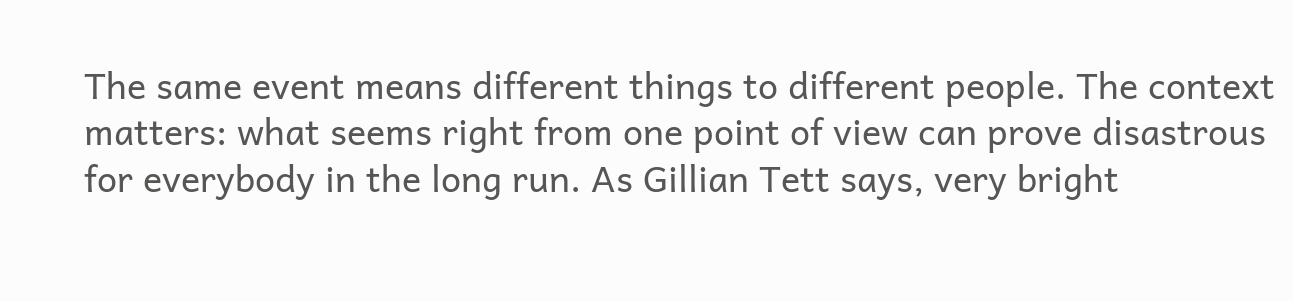The same event means different things to different people. The context matters: what seems right from one point of view can prove disastrous for everybody in the long run. As Gillian Tett says, very bright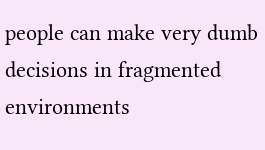people can make very dumb decisions in fragmented environments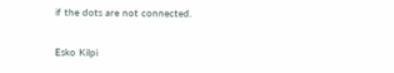if the dots are not connected.

Esko Kilpi